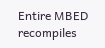Entire MBED recompiles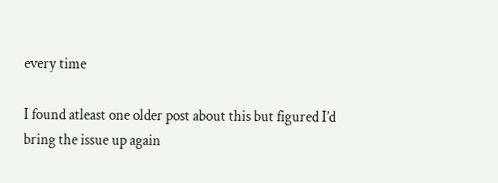every time

I found atleast one older post about this but figured I’d bring the issue up again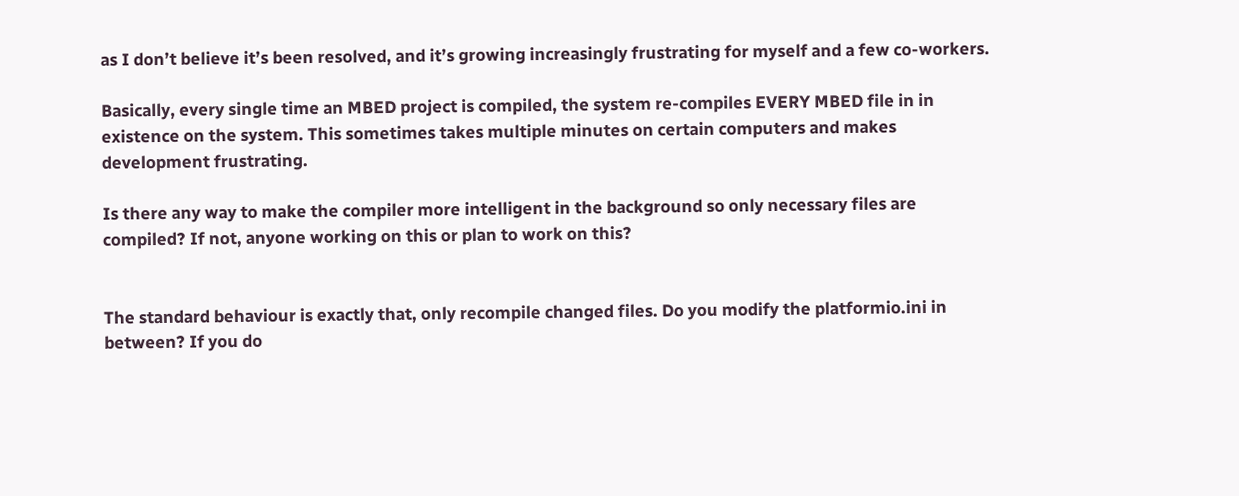as I don’t believe it’s been resolved, and it’s growing increasingly frustrating for myself and a few co-workers.

Basically, every single time an MBED project is compiled, the system re-compiles EVERY MBED file in in existence on the system. This sometimes takes multiple minutes on certain computers and makes development frustrating.

Is there any way to make the compiler more intelligent in the background so only necessary files are compiled? If not, anyone working on this or plan to work on this?


The standard behaviour is exactly that, only recompile changed files. Do you modify the platformio.ini in between? If you do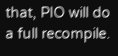that, PIO will do a full recompile.